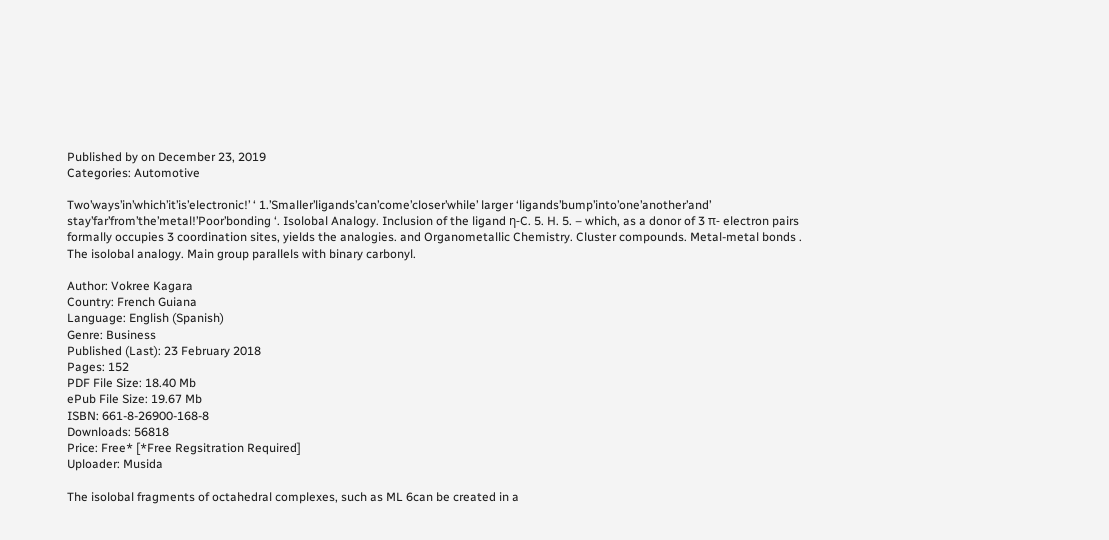Published by on December 23, 2019
Categories: Automotive

Two’ways’in’which’it’is’electronic!’ ‘ 1.’Smaller’ligands’can’come’closer’while’ larger ‘ligands’bump’into’one’another’and’ stay’far’from’the’metal!’Poor’bonding ‘. Isolobal Analogy. Inclusion of the ligand η-C. 5. H. 5. – which, as a donor of 3 π- electron pairs formally occupies 3 coordination sites, yields the analogies. and Organometallic Chemistry. Cluster compounds. Metal-metal bonds . The isolobal analogy. Main group parallels with binary carbonyl.

Author: Vokree Kagara
Country: French Guiana
Language: English (Spanish)
Genre: Business
Published (Last): 23 February 2018
Pages: 152
PDF File Size: 18.40 Mb
ePub File Size: 19.67 Mb
ISBN: 661-8-26900-168-8
Downloads: 56818
Price: Free* [*Free Regsitration Required]
Uploader: Musida

The isolobal fragments of octahedral complexes, such as ML 6can be created in a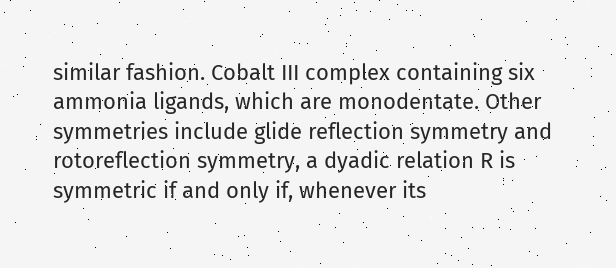similar fashion. Cobalt III complex containing six ammonia ligands, which are monodentate. Other symmetries include glide reflection symmetry and rotoreflection symmetry, a dyadic relation R is symmetric if and only if, whenever its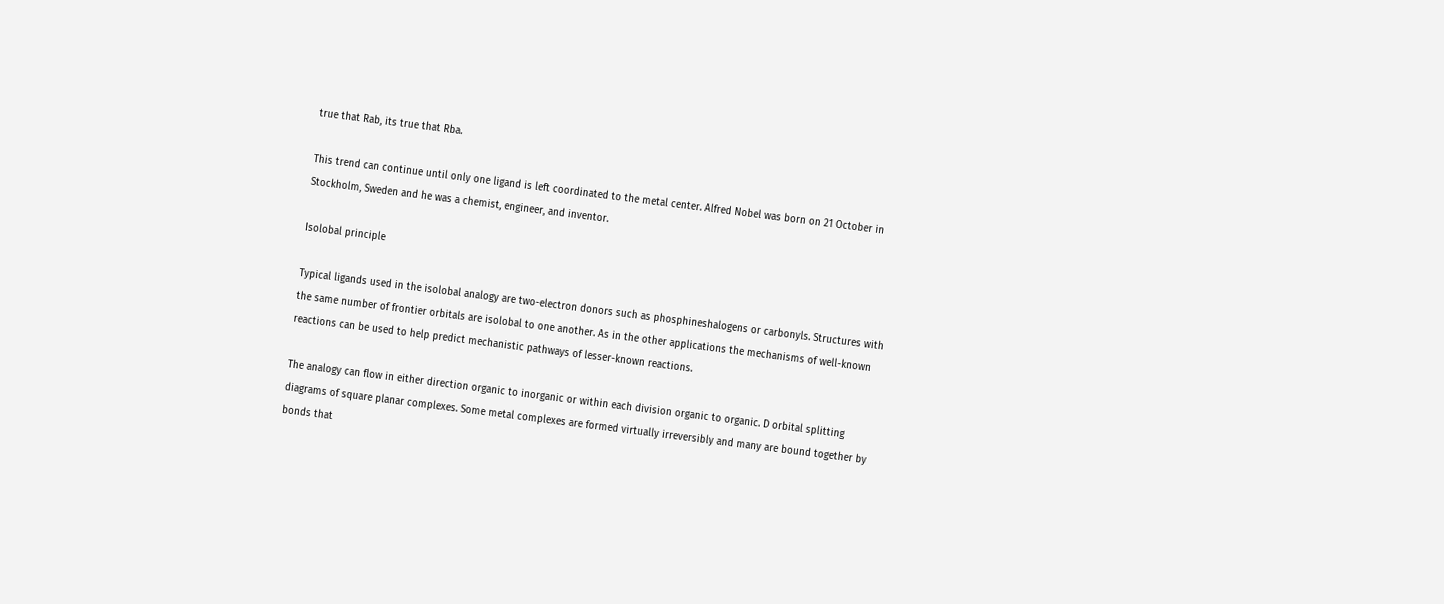true that Rab, its true that Rba.

This trend can continue until only one ligand is left coordinated to the metal center. Alfred Nobel was born on 21 October in Stockholm, Sweden and he was a chemist, engineer, and inventor.

Isolobal principle

Typical ligands used in the isolobal analogy are two-electron donors such as phosphineshalogens or carbonyls. Structures with the same number of frontier orbitals are isolobal to one another. As in the other applications the mechanisms of well-known reactions can be used to help predict mechanistic pathways of lesser-known reactions.

The analogy can flow in either direction organic to inorganic or within each division organic to organic. D orbital splitting diagrams of square planar complexes. Some metal complexes are formed virtually irreversibly and many are bound together by bonds that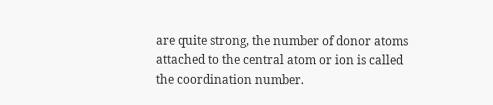are quite strong, the number of donor atoms attached to the central atom or ion is called the coordination number.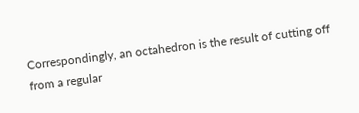Correspondingly, an octahedron is the result of cutting off from a regular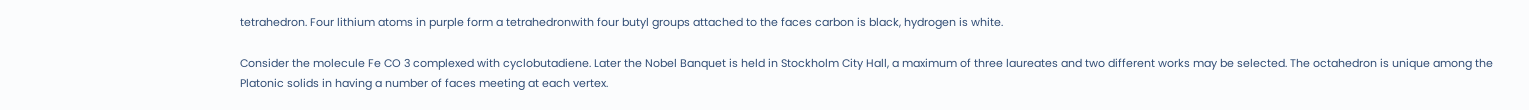tetrahedron. Four lithium atoms in purple form a tetrahedronwith four butyl groups attached to the faces carbon is black, hydrogen is white.

Consider the molecule Fe CO 3 complexed with cyclobutadiene. Later the Nobel Banquet is held in Stockholm City Hall, a maximum of three laureates and two different works may be selected. The octahedron is unique among the Platonic solids in having a number of faces meeting at each vertex.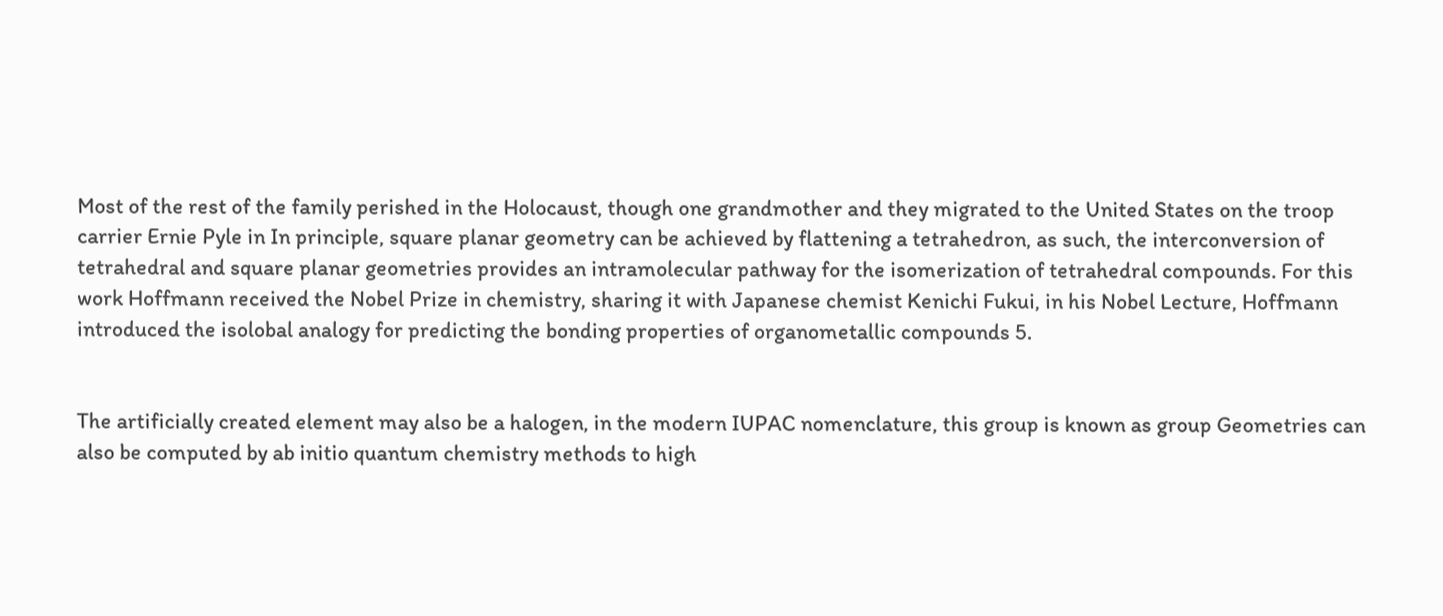Most of the rest of the family perished in the Holocaust, though one grandmother and they migrated to the United States on the troop carrier Ernie Pyle in In principle, square planar geometry can be achieved by flattening a tetrahedron, as such, the interconversion of tetrahedral and square planar geometries provides an intramolecular pathway for the isomerization of tetrahedral compounds. For this work Hoffmann received the Nobel Prize in chemistry, sharing it with Japanese chemist Kenichi Fukui, in his Nobel Lecture, Hoffmann introduced the isolobal analogy for predicting the bonding properties of organometallic compounds 5.


The artificially created element may also be a halogen, in the modern IUPAC nomenclature, this group is known as group Geometries can also be computed by ab initio quantum chemistry methods to high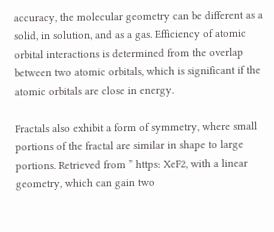accuracy, the molecular geometry can be different as a solid, in solution, and as a gas. Efficiency of atomic orbital interactions is determined from the overlap between two atomic orbitals, which is significant if the atomic orbitals are close in energy.

Fractals also exhibit a form of symmetry, where small portions of the fractal are similar in shape to large portions. Retrieved from ” https: XeF2, with a linear geometry, which can gain two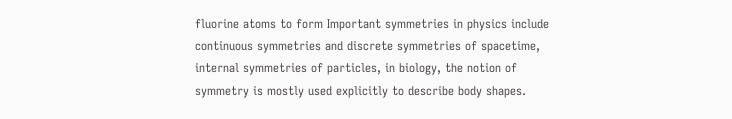fluorine atoms to form Important symmetries in physics include continuous symmetries and discrete symmetries of spacetime, internal symmetries of particles, in biology, the notion of symmetry is mostly used explicitly to describe body shapes.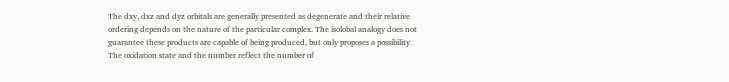The dxy, dxz and dyz orbitals are generally presented as degenerate and their relative ordering depends on the nature of the particular complex. The isolobal analogy does not guarantee these products are capable of being produced, but only proposes a possibility. The oxidation state and the number reflect the number of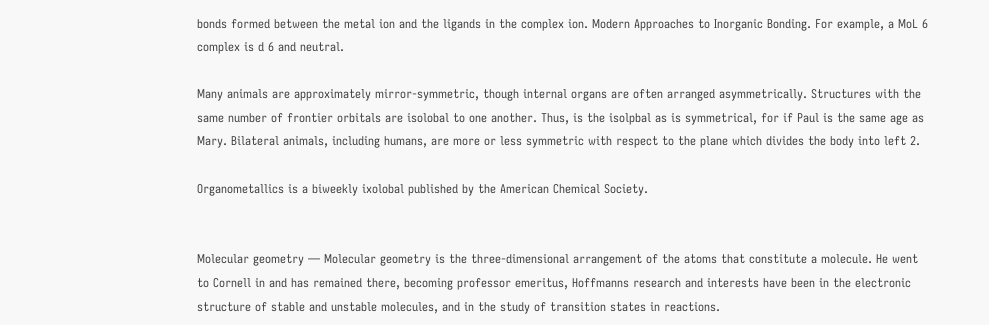bonds formed between the metal ion and the ligands in the complex ion. Modern Approaches to Inorganic Bonding. For example, a MoL 6 complex is d 6 and neutral.

Many animals are approximately mirror-symmetric, though internal organs are often arranged asymmetrically. Structures with the same number of frontier orbitals are isolobal to one another. Thus, is the isolpbal as is symmetrical, for if Paul is the same age as Mary. Bilateral animals, including humans, are more or less symmetric with respect to the plane which divides the body into left 2.

Organometallics is a biweekly ixolobal published by the American Chemical Society.


Molecular geometry — Molecular geometry is the three-dimensional arrangement of the atoms that constitute a molecule. He went to Cornell in and has remained there, becoming professor emeritus, Hoffmanns research and interests have been in the electronic structure of stable and unstable molecules, and in the study of transition states in reactions.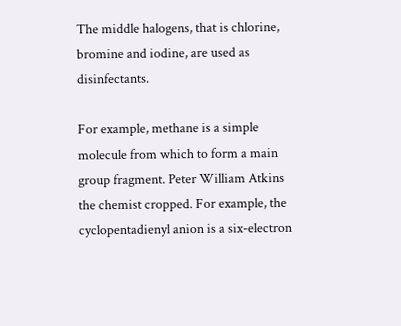The middle halogens, that is chlorine, bromine and iodine, are used as disinfectants.

For example, methane is a simple molecule from which to form a main group fragment. Peter William Atkins the chemist cropped. For example, the cyclopentadienyl anion is a six-electron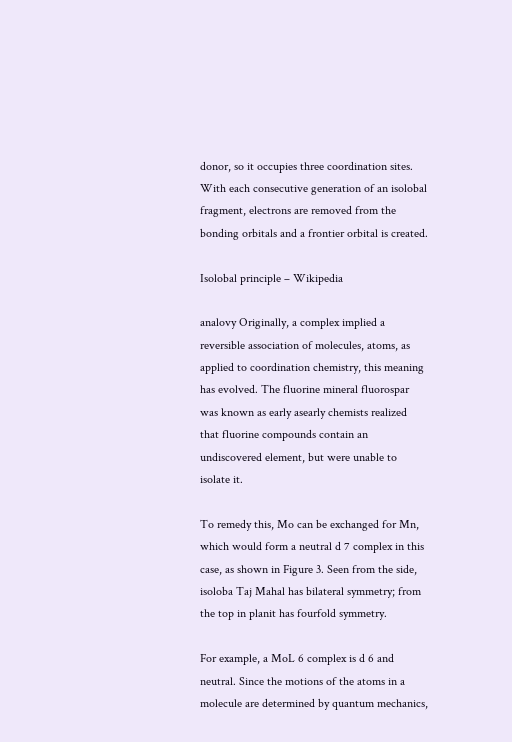donor, so it occupies three coordination sites. With each consecutive generation of an isolobal fragment, electrons are removed from the bonding orbitals and a frontier orbital is created.

Isolobal principle – Wikipedia

analovy Originally, a complex implied a reversible association of molecules, atoms, as applied to coordination chemistry, this meaning has evolved. The fluorine mineral fluorospar was known as early asearly chemists realized that fluorine compounds contain an undiscovered element, but were unable to isolate it.

To remedy this, Mo can be exchanged for Mn, which would form a neutral d 7 complex in this case, as shown in Figure 3. Seen from the side, isoloba Taj Mahal has bilateral symmetry; from the top in planit has fourfold symmetry.

For example, a MoL 6 complex is d 6 and neutral. Since the motions of the atoms in a molecule are determined by quantum mechanics,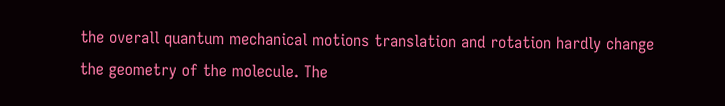the overall quantum mechanical motions translation and rotation hardly change the geometry of the molecule. The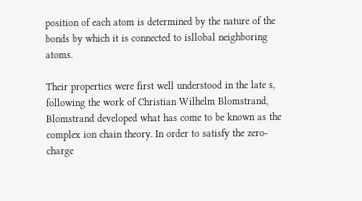position of each atom is determined by the nature of the bonds by which it is connected to isllobal neighboring atoms.

Their properties were first well understood in the late s, following the work of Christian Wilhelm Blomstrand, Blomstrand developed what has come to be known as the complex ion chain theory. In order to satisfy the zero-charge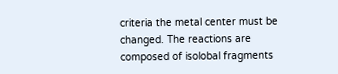criteria the metal center must be changed. The reactions are composed of isolobal fragments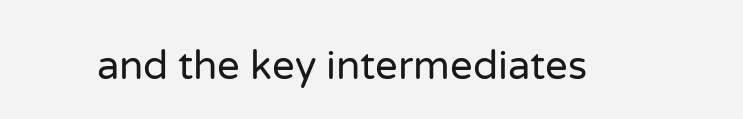and the key intermediates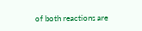of both reactions are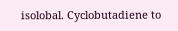isolobal. Cyclobutadiene to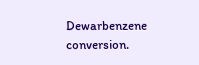Dewarbenzene conversion.